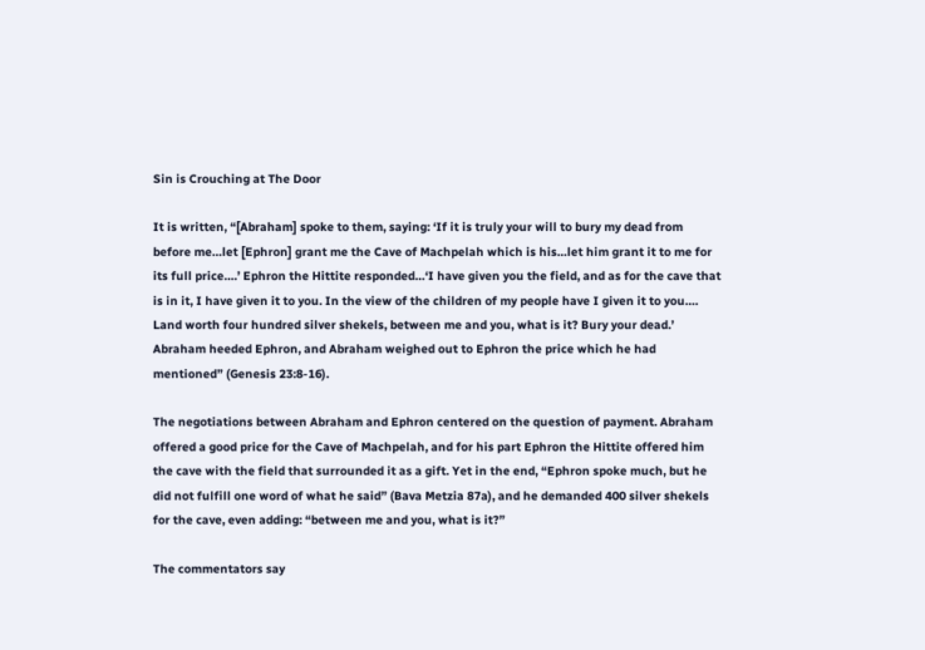Sin is Crouching at The Door

It is written, “[Abraham] spoke to them, saying: ‘If it is truly your will to bury my dead from before me…let [Ephron] grant me the Cave of Machpelah which is his…let him grant it to me for its full price….’ Ephron the Hittite responded…‘I have given you the field, and as for the cave that is in it, I have given it to you. In the view of the children of my people have I given it to you…. Land worth four hundred silver shekels, between me and you, what is it? Bury your dead.’ Abraham heeded Ephron, and Abraham weighed out to Ephron the price which he had mentioned” (Genesis 23:8-16).

The negotiations between Abraham and Ephron centered on the question of payment. Abraham offered a good price for the Cave of Machpelah, and for his part Ephron the Hittite offered him the cave with the field that surrounded it as a gift. Yet in the end, “Ephron spoke much, but he did not fulfill one word of what he said” (Bava Metzia 87a), and he demanded 400 silver shekels for the cave, even adding: “between me and you, what is it?”

The commentators say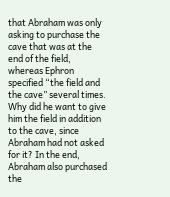that Abraham was only asking to purchase the cave that was at the end of the field, whereas Ephron specified “the field and the cave” several times. Why did he want to give him the field in addition to the cave, since Abraham had not asked for it? In the end, Abraham also purchased the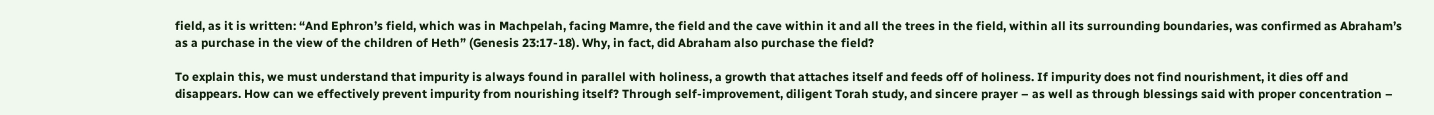field, as it is written: “And Ephron’s field, which was in Machpelah, facing Mamre, the field and the cave within it and all the trees in the field, within all its surrounding boundaries, was confirmed as Abraham’s as a purchase in the view of the children of Heth” (Genesis 23:17-18). Why, in fact, did Abraham also purchase the field?

To explain this, we must understand that impurity is always found in parallel with holiness, a growth that attaches itself and feeds off of holiness. If impurity does not find nourishment, it dies off and disappears. How can we effectively prevent impurity from nourishing itself? Through self-improvement, diligent Torah study, and sincere prayer – as well as through blessings said with proper concentration –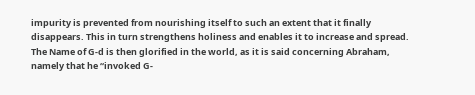impurity is prevented from nourishing itself to such an extent that it finally disappears. This in turn strengthens holiness and enables it to increase and spread. The Name of G-d is then glorified in the world, as it is said concerning Abraham, namely that he “invoked G-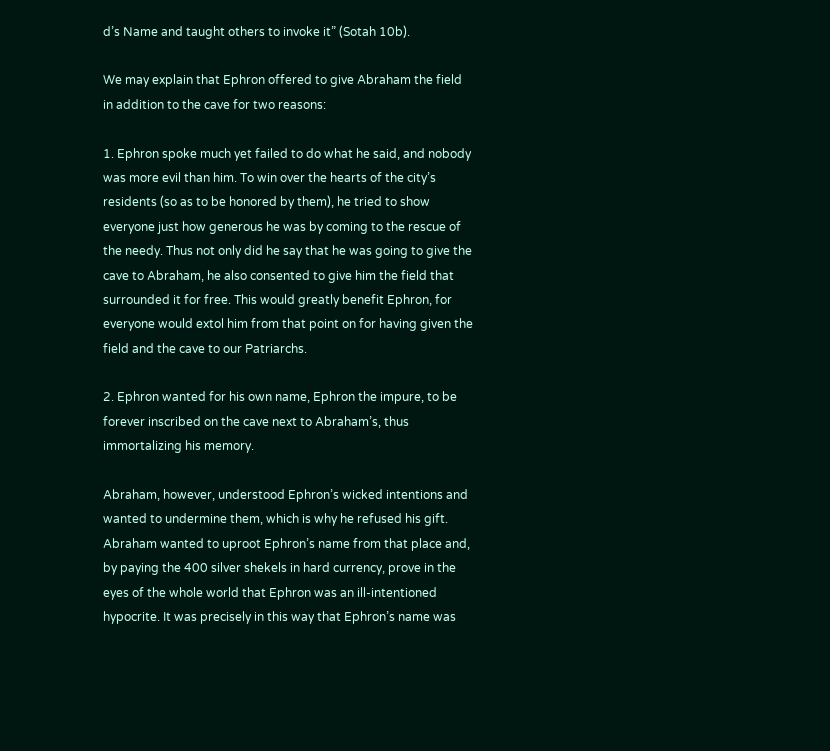d’s Name and taught others to invoke it” (Sotah 10b).

We may explain that Ephron offered to give Abraham the field in addition to the cave for two reasons:

1. Ephron spoke much yet failed to do what he said, and nobody was more evil than him. To win over the hearts of the city’s residents (so as to be honored by them), he tried to show everyone just how generous he was by coming to the rescue of the needy. Thus not only did he say that he was going to give the cave to Abraham, he also consented to give him the field that surrounded it for free. This would greatly benefit Ephron, for everyone would extol him from that point on for having given the field and the cave to our Patriarchs.

2. Ephron wanted for his own name, Ephron the impure, to be forever inscribed on the cave next to Abraham’s, thus immortalizing his memory.

Abraham, however, understood Ephron’s wicked intentions and wanted to undermine them, which is why he refused his gift. Abraham wanted to uproot Ephron’s name from that place and, by paying the 400 silver shekels in hard currency, prove in the eyes of the whole world that Ephron was an ill-intentioned hypocrite. It was precisely in this way that Ephron’s name was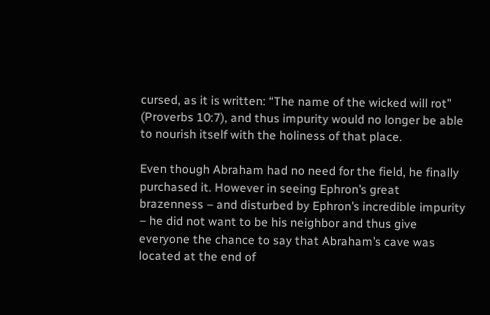cursed, as it is written: “The name of the wicked will rot” (Proverbs 10:7), and thus impurity would no longer be able to nourish itself with the holiness of that place.

Even though Abraham had no need for the field, he finally purchased it. However in seeing Ephron’s great brazenness – and disturbed by Ephron’s incredible impurity – he did not want to be his neighbor and thus give everyone the chance to say that Abraham’s cave was located at the end of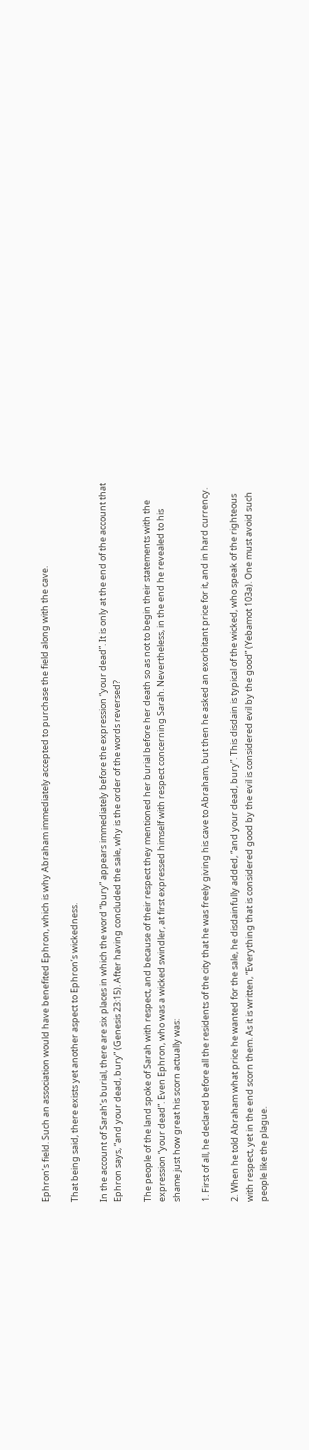Ephron’s field. Such an association would have benefited Ephron, which is why Abraham immediately accepted to purchase the field along with the cave.

That being said, there exists yet another aspect to Ephron’s wickedness.

In the account of Sarah’s burial, there are six places in which the word “bury” appears immediately before the expression “your dead”. It is only at the end of the account that Ephron says, “and your dead, bury” (Genesis 23:15). After having concluded the sale, why is the order of the words reversed?

The people of the land spoke of Sarah with respect, and because of their respect they mentioned her burial before her death so as not to begin their statements with the expression “your dead”. Even Ephron, who was a wicked swindler, at first expressed himself with respect concerning Sarah. Nevertheless, in the end he revealed to his shame just how great his scorn actually was:

1. First of all, he declared before all the residents of the city that he was freely giving his cave to Abraham, but then he asked an exorbitant price for it, and in hard currency.

2. When he told Abraham what price he wanted for the sale, he disdainfully added, “and your dead, bury”. This disdain is typical of the wicked, who speak of the righteous with respect, yet in the end scorn them. As it is written, “Everything that is considered good by the evil is considered evil by the good” (Yebamot 103a). One must avoid such people like the plague.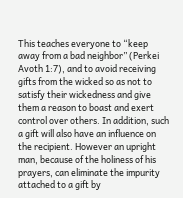This teaches everyone to “keep away from a bad neighbor” (Perkei Avoth 1:7), and to avoid receiving gifts from the wicked so as not to satisfy their wickedness and give them a reason to boast and exert control over others. In addition, such a gift will also have an influence on the recipient. However an upright man, because of the holiness of his prayers, can eliminate the impurity attached to a gift by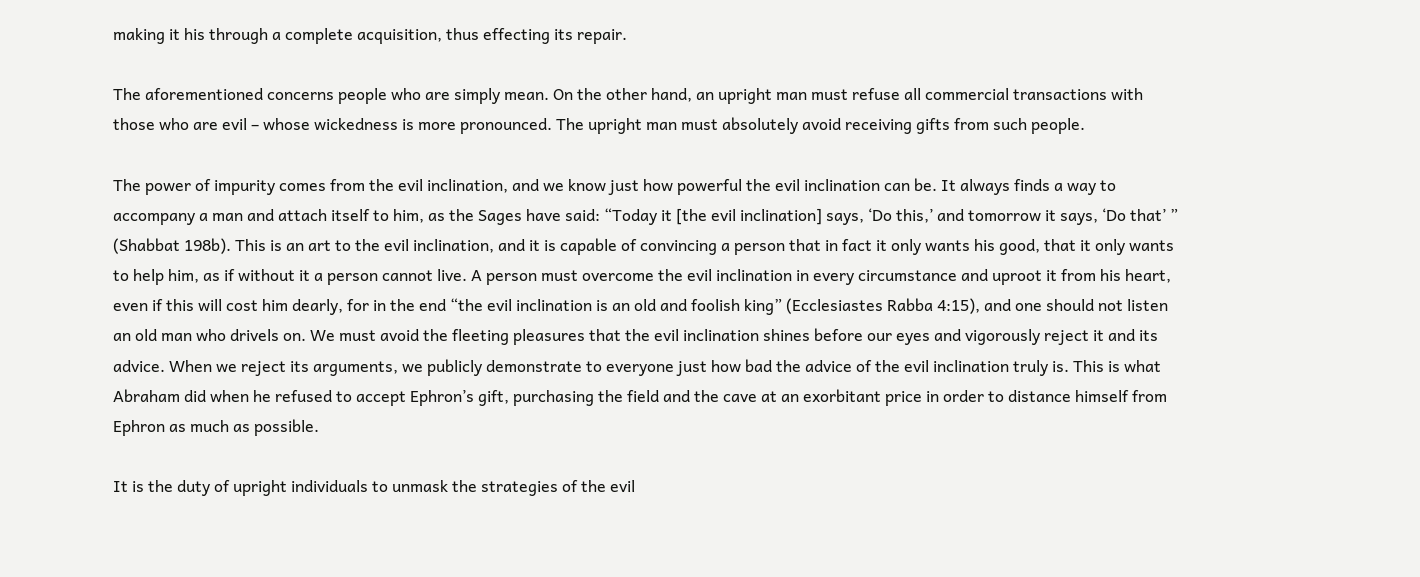making it his through a complete acquisition, thus effecting its repair.

The aforementioned concerns people who are simply mean. On the other hand, an upright man must refuse all commercial transactions with those who are evil – whose wickedness is more pronounced. The upright man must absolutely avoid receiving gifts from such people.

The power of impurity comes from the evil inclination, and we know just how powerful the evil inclination can be. It always finds a way to accompany a man and attach itself to him, as the Sages have said: “Today it [the evil inclination] says, ‘Do this,’ and tomorrow it says, ‘Do that’ ” (Shabbat 198b). This is an art to the evil inclination, and it is capable of convincing a person that in fact it only wants his good, that it only wants to help him, as if without it a person cannot live. A person must overcome the evil inclination in every circumstance and uproot it from his heart, even if this will cost him dearly, for in the end “the evil inclination is an old and foolish king” (Ecclesiastes Rabba 4:15), and one should not listen an old man who drivels on. We must avoid the fleeting pleasures that the evil inclination shines before our eyes and vigorously reject it and its advice. When we reject its arguments, we publicly demonstrate to everyone just how bad the advice of the evil inclination truly is. This is what Abraham did when he refused to accept Ephron’s gift, purchasing the field and the cave at an exorbitant price in order to distance himself from Ephron as much as possible.

It is the duty of upright individuals to unmask the strategies of the evil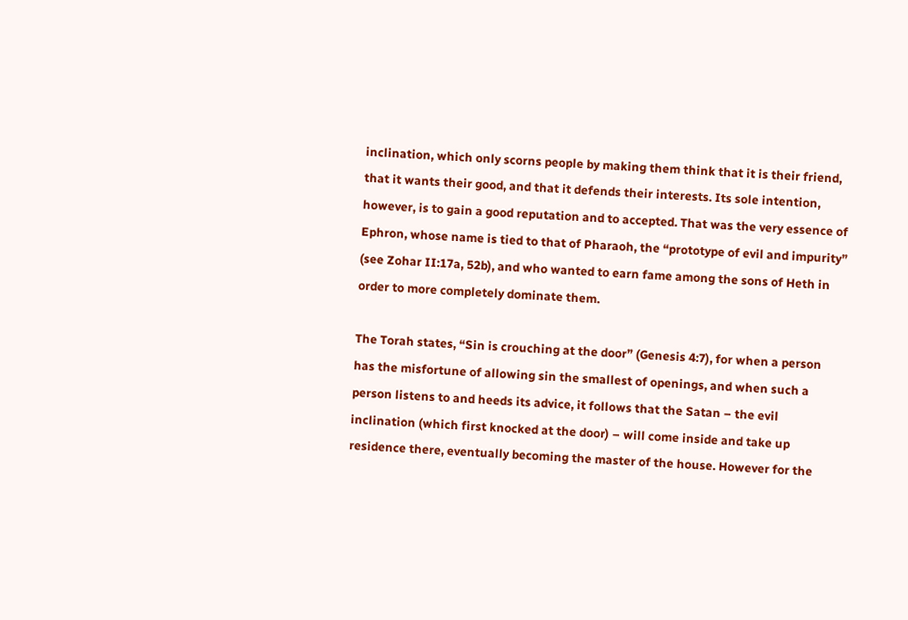inclination, which only scorns people by making them think that it is their friend, that it wants their good, and that it defends their interests. Its sole intention, however, is to gain a good reputation and to accepted. That was the very essence of Ephron, whose name is tied to that of Pharaoh, the “prototype of evil and impurity” (see Zohar II:17a, 52b), and who wanted to earn fame among the sons of Heth in order to more completely dominate them.

The Torah states, “Sin is crouching at the door” (Genesis 4:7), for when a person has the misfortune of allowing sin the smallest of openings, and when such a person listens to and heeds its advice, it follows that the Satan – the evil inclination (which first knocked at the door) – will come inside and take up residence there, eventually becoming the master of the house. However for the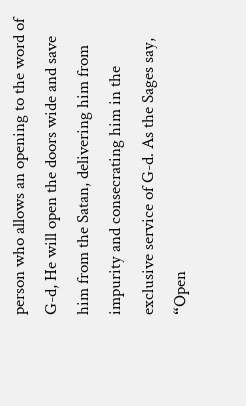person who allows an opening to the word of G-d, He will open the doors wide and save him from the Satan, delivering him from impurity and consecrating him in the exclusive service of G-d. As the Sages say, “Open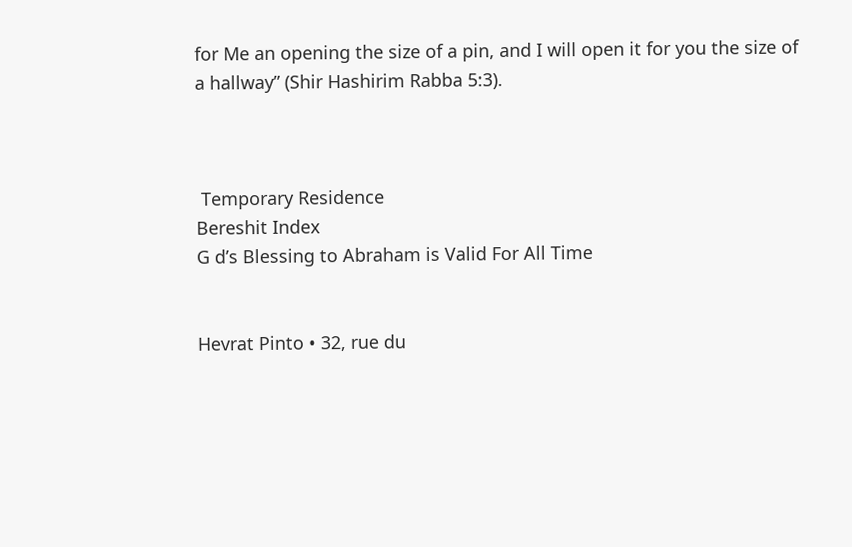for Me an opening the size of a pin, and I will open it for you the size of a hallway” (Shir Hashirim Rabba 5:3).



 Temporary Residence
Bereshit Index
G d’s Blessing to Abraham is Valid For All Time


Hevrat Pinto • 32, rue du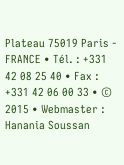Plateau 75019 Paris - FRANCE • Tél. : +331 42 08 25 40 • Fax : +331 42 06 00 33 • © 2015 • Webmaster : Hanania Soussan